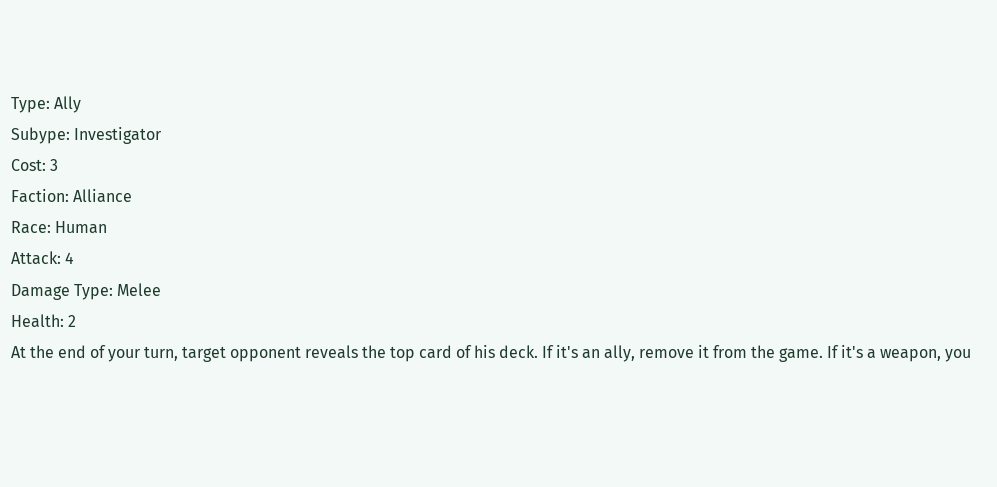Type: Ally
Subype: Investigator
Cost: 3
Faction: Alliance
Race: Human
Attack: 4
Damage Type: Melee
Health: 2
At the end of your turn, target opponent reveals the top card of his deck. If it's an ally, remove it from the game. If it's a weapon, you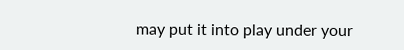may put it into play under your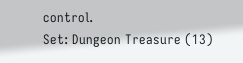control.
Set: Dungeon Treasure (13)